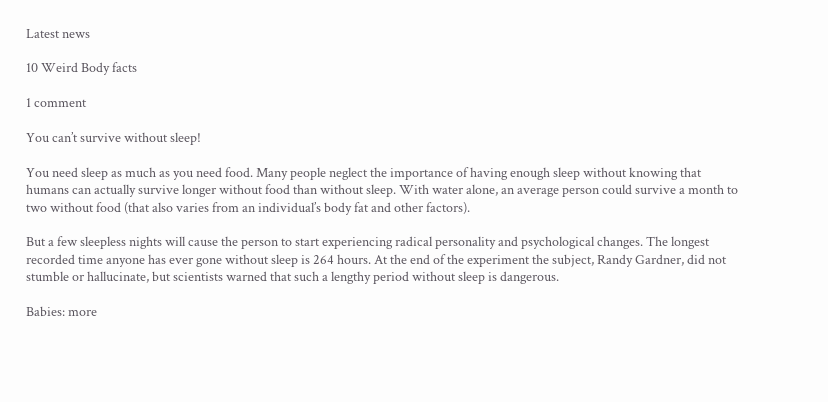Latest news

10 Weird Body facts

1 comment

You can’t survive without sleep!

You need sleep as much as you need food. Many people neglect the importance of having enough sleep without knowing that humans can actually survive longer without food than without sleep. With water alone, an average person could survive a month to two without food (that also varies from an individual’s body fat and other factors).

But a few sleepless nights will cause the person to start experiencing radical personality and psychological changes. The longest recorded time anyone has ever gone without sleep is 264 hours. At the end of the experiment the subject, Randy Gardner, did not stumble or hallucinate, but scientists warned that such a lengthy period without sleep is dangerous.

Babies: more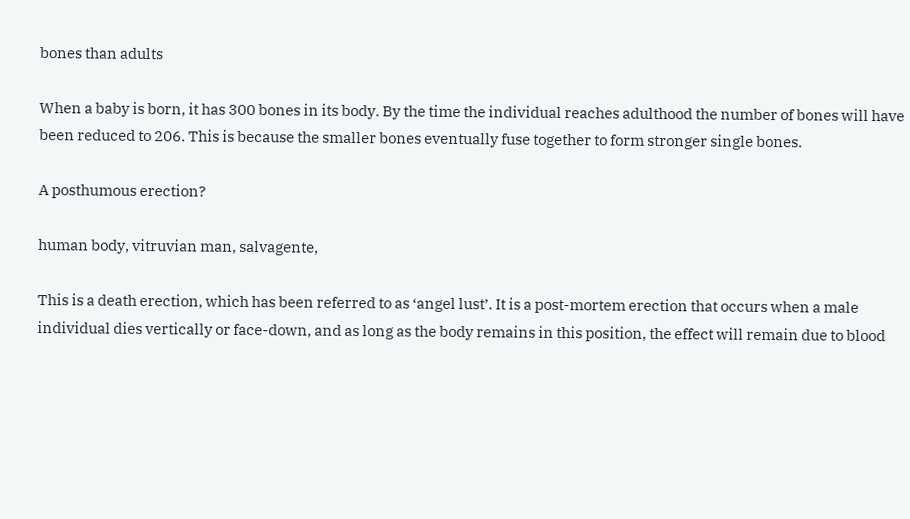bones than adults

When a baby is born, it has 300 bones in its body. By the time the individual reaches adulthood the number of bones will have been reduced to 206. This is because the smaller bones eventually fuse together to form stronger single bones.

A posthumous erection?

human body, vitruvian man, salvagente,

This is a death erection, which has been referred to as ‘angel lust’. It is a post-mortem erection that occurs when a male individual dies vertically or face-down, and as long as the body remains in this position, the effect will remain due to blood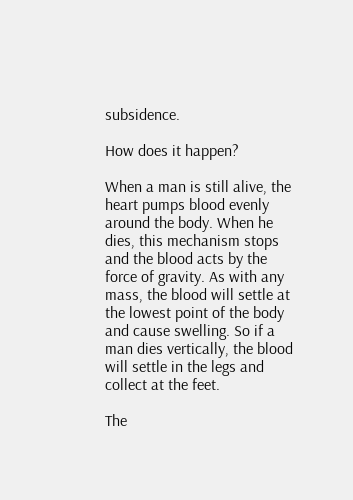subsidence.

How does it happen?

When a man is still alive, the heart pumps blood evenly around the body. When he dies, this mechanism stops and the blood acts by the force of gravity. As with any mass, the blood will settle at the lowest point of the body and cause swelling. So if a man dies vertically, the blood will settle in the legs and collect at the feet.

The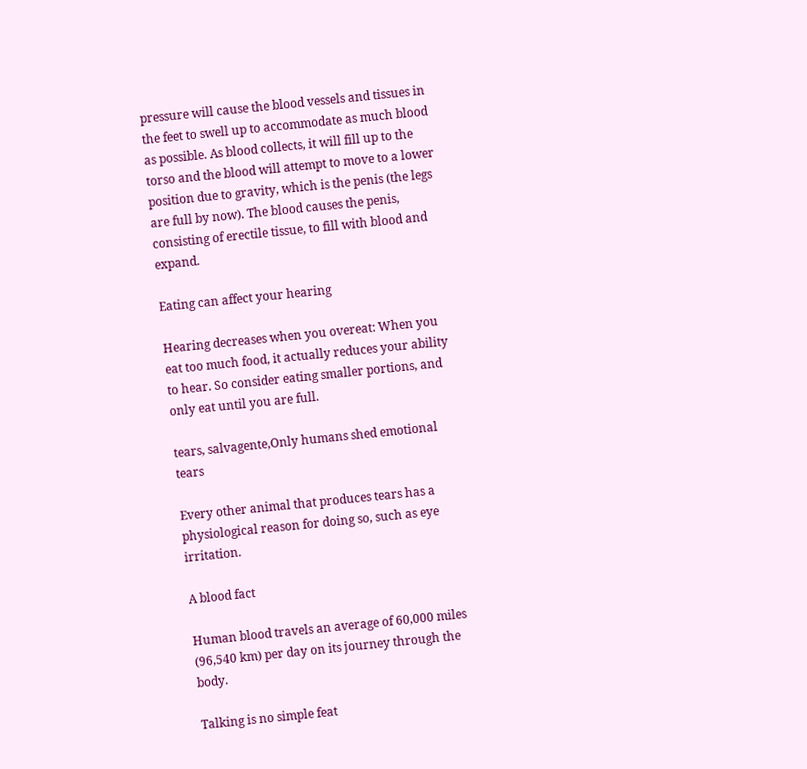pressure will cause the blood vessels and tissues in the feet to swell up to accommodate as much blood as possible. As blood collects, it will fill up to the torso and the blood will attempt to move to a lower position due to gravity, which is the penis (the legs are full by now). The blood causes the penis, consisting of erectile tissue, to fill with blood and expand.

Eating can affect your hearing

Hearing decreases when you overeat: When you eat too much food, it actually reduces your ability to hear. So consider eating smaller portions, and only eat until you are full.

tears, salvagente,Only humans shed emotional tears

Every other animal that produces tears has a physiological reason for doing so, such as eye irritation.

A blood fact

Human blood travels an average of 60,000 miles (96,540 km) per day on its journey through the body.

Talking is no simple feat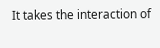It takes the interaction of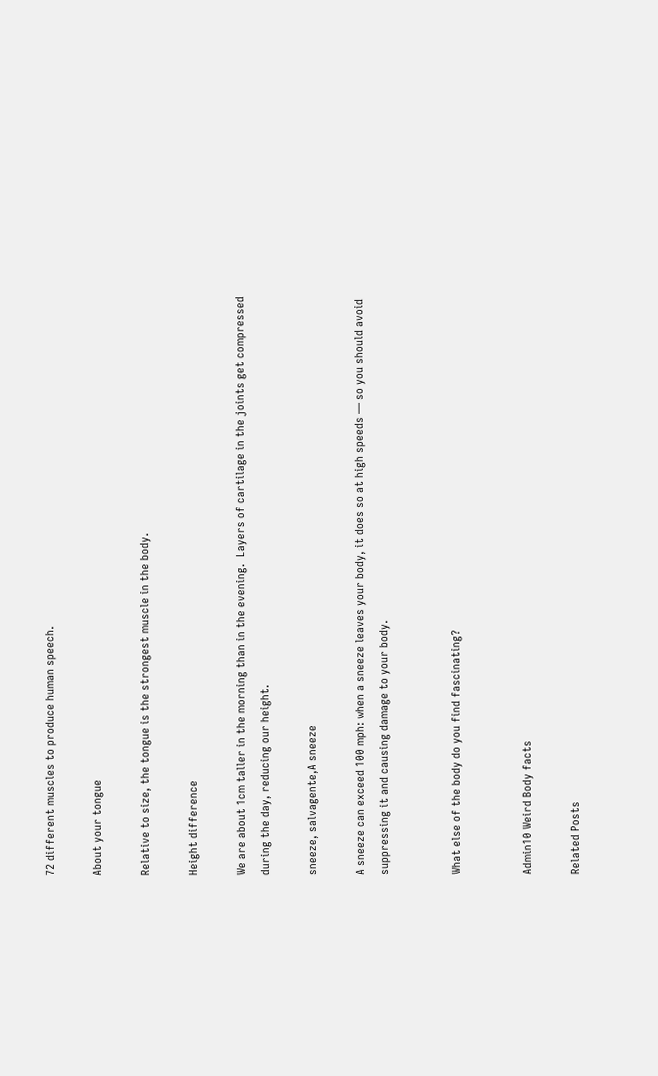72 different muscles to produce human speech.

About your tongue

Relative to size, the tongue is the strongest muscle in the body.

Height difference

We are about 1cm taller in the morning than in the evening.  Layers of cartilage in the joints get compressed during the day, reducing our height.

sneeze, salvagente,A sneeze

A sneeze can exceed 100 mph: when a sneeze leaves your body, it does so at high speeds — so you should avoid suppressing it and causing damage to your body.


What else of the body do you find fascinating?


Admin10 Weird Body facts

Related Posts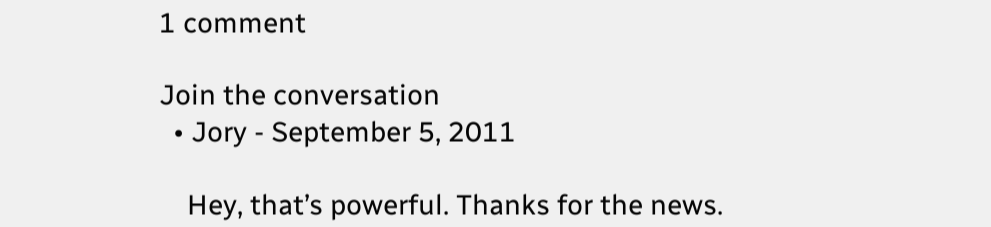1 comment

Join the conversation
  • Jory - September 5, 2011

    Hey, that’s powerful. Thanks for the news.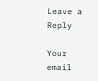Leave a Reply

Your email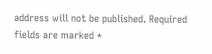address will not be published. Required fields are marked *